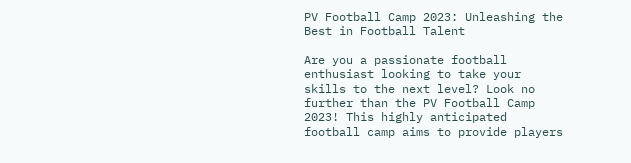PV Football Camp 2023: Unleashing the Best in Football Talent

Are you a passionate football enthusiast looking to take your skills to the next level? Look no further than the PV Football Camp 2023! This highly anticipated football camp aims to provide players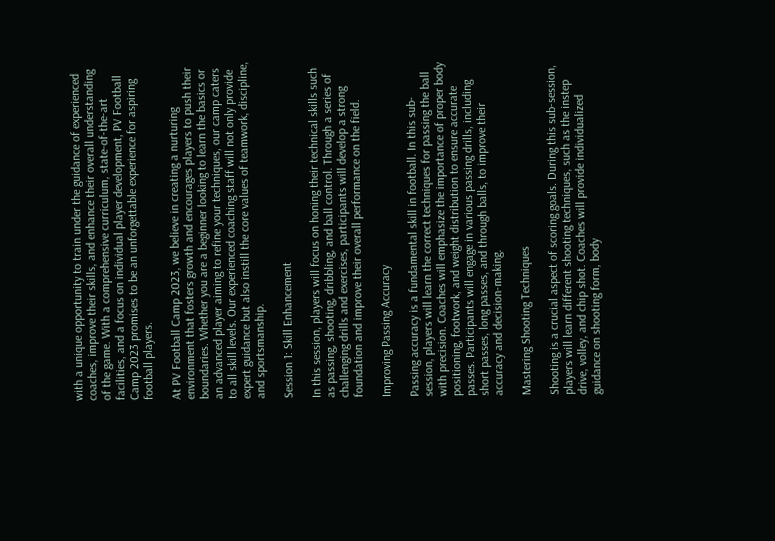with a unique opportunity to train under the guidance of experienced coaches, improve their skills, and enhance their overall understanding of the game. With a comprehensive curriculum, state-of-the-art facilities, and a focus on individual player development, PV Football Camp 2023 promises to be an unforgettable experience for aspiring football players.

At PV Football Camp 2023, we believe in creating a nurturing environment that fosters growth and encourages players to push their boundaries. Whether you are a beginner looking to learn the basics or an advanced player aiming to refine your techniques, our camp caters to all skill levels. Our experienced coaching staff will not only provide expert guidance but also instill the core values of teamwork, discipline, and sportsmanship.

Session 1: Skill Enhancement

In this session, players will focus on honing their technical skills such as passing, shooting, dribbling, and ball control. Through a series of challenging drills and exercises, participants will develop a strong foundation and improve their overall performance on the field.

Improving Passing Accuracy

Passing accuracy is a fundamental skill in football. In this sub-session, players will learn the correct techniques for passing the ball with precision. Coaches will emphasize the importance of proper body positioning, footwork, and weight distribution to ensure accurate passes. Participants will engage in various passing drills, including short passes, long passes, and through balls, to improve their accuracy and decision-making.

Mastering Shooting Techniques

Shooting is a crucial aspect of scoring goals. During this sub-session, players will learn different shooting techniques, such as the instep drive, volley, and chip shot. Coaches will provide individualized guidance on shooting form, body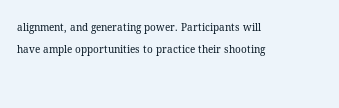alignment, and generating power. Participants will have ample opportunities to practice their shooting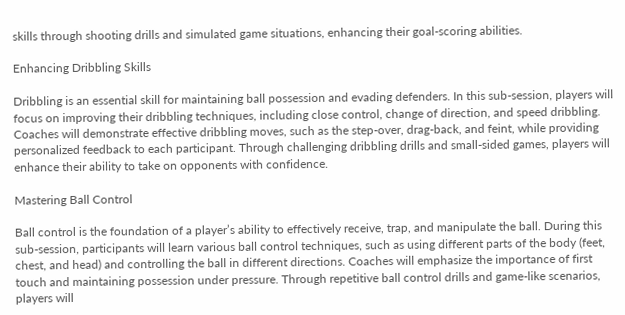skills through shooting drills and simulated game situations, enhancing their goal-scoring abilities.

Enhancing Dribbling Skills

Dribbling is an essential skill for maintaining ball possession and evading defenders. In this sub-session, players will focus on improving their dribbling techniques, including close control, change of direction, and speed dribbling. Coaches will demonstrate effective dribbling moves, such as the step-over, drag-back, and feint, while providing personalized feedback to each participant. Through challenging dribbling drills and small-sided games, players will enhance their ability to take on opponents with confidence.

Mastering Ball Control

Ball control is the foundation of a player’s ability to effectively receive, trap, and manipulate the ball. During this sub-session, participants will learn various ball control techniques, such as using different parts of the body (feet, chest, and head) and controlling the ball in different directions. Coaches will emphasize the importance of first touch and maintaining possession under pressure. Through repetitive ball control drills and game-like scenarios, players will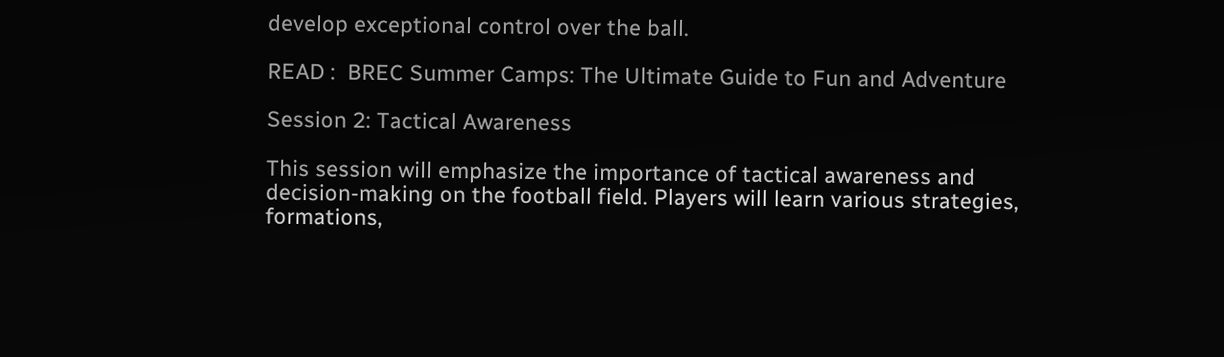develop exceptional control over the ball.

READ :  BREC Summer Camps: The Ultimate Guide to Fun and Adventure

Session 2: Tactical Awareness

This session will emphasize the importance of tactical awareness and decision-making on the football field. Players will learn various strategies, formations,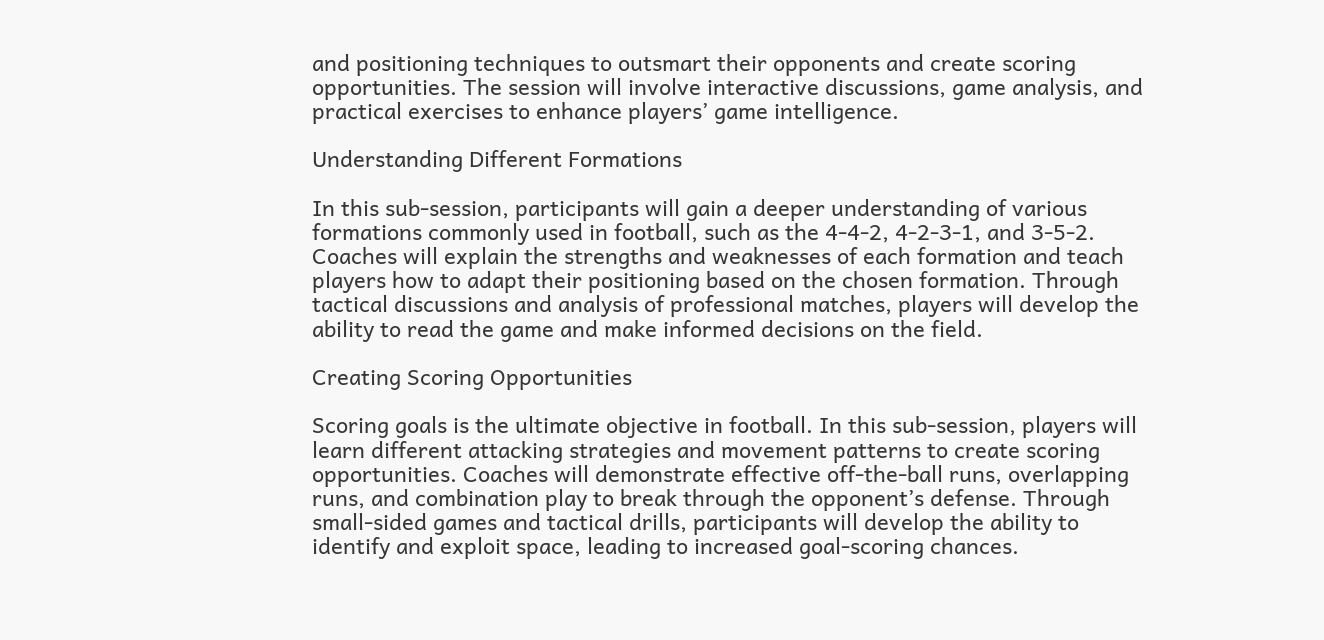and positioning techniques to outsmart their opponents and create scoring opportunities. The session will involve interactive discussions, game analysis, and practical exercises to enhance players’ game intelligence.

Understanding Different Formations

In this sub-session, participants will gain a deeper understanding of various formations commonly used in football, such as the 4-4-2, 4-2-3-1, and 3-5-2. Coaches will explain the strengths and weaknesses of each formation and teach players how to adapt their positioning based on the chosen formation. Through tactical discussions and analysis of professional matches, players will develop the ability to read the game and make informed decisions on the field.

Creating Scoring Opportunities

Scoring goals is the ultimate objective in football. In this sub-session, players will learn different attacking strategies and movement patterns to create scoring opportunities. Coaches will demonstrate effective off-the-ball runs, overlapping runs, and combination play to break through the opponent’s defense. Through small-sided games and tactical drills, participants will develop the ability to identify and exploit space, leading to increased goal-scoring chances.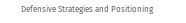Defensive Strategies and Positioning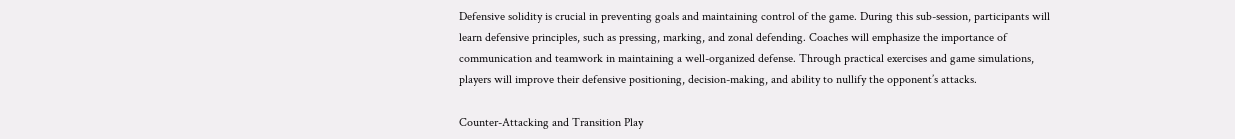Defensive solidity is crucial in preventing goals and maintaining control of the game. During this sub-session, participants will learn defensive principles, such as pressing, marking, and zonal defending. Coaches will emphasize the importance of communication and teamwork in maintaining a well-organized defense. Through practical exercises and game simulations, players will improve their defensive positioning, decision-making, and ability to nullify the opponent’s attacks.

Counter-Attacking and Transition Play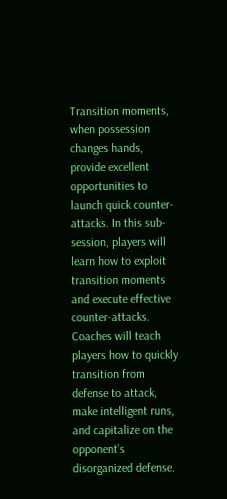Transition moments, when possession changes hands, provide excellent opportunities to launch quick counter-attacks. In this sub-session, players will learn how to exploit transition moments and execute effective counter-attacks. Coaches will teach players how to quickly transition from defense to attack, make intelligent runs, and capitalize on the opponent’s disorganized defense.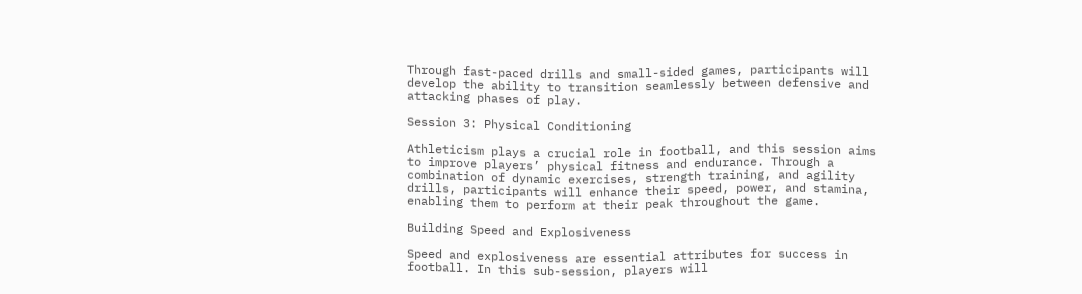Through fast-paced drills and small-sided games, participants will develop the ability to transition seamlessly between defensive and attacking phases of play.

Session 3: Physical Conditioning

Athleticism plays a crucial role in football, and this session aims to improve players’ physical fitness and endurance. Through a combination of dynamic exercises, strength training, and agility drills, participants will enhance their speed, power, and stamina, enabling them to perform at their peak throughout the game.

Building Speed and Explosiveness

Speed and explosiveness are essential attributes for success in football. In this sub-session, players will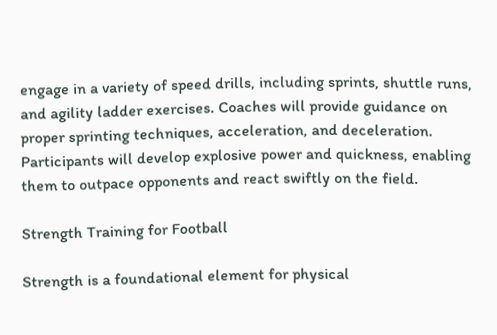engage in a variety of speed drills, including sprints, shuttle runs, and agility ladder exercises. Coaches will provide guidance on proper sprinting techniques, acceleration, and deceleration. Participants will develop explosive power and quickness, enabling them to outpace opponents and react swiftly on the field.

Strength Training for Football

Strength is a foundational element for physical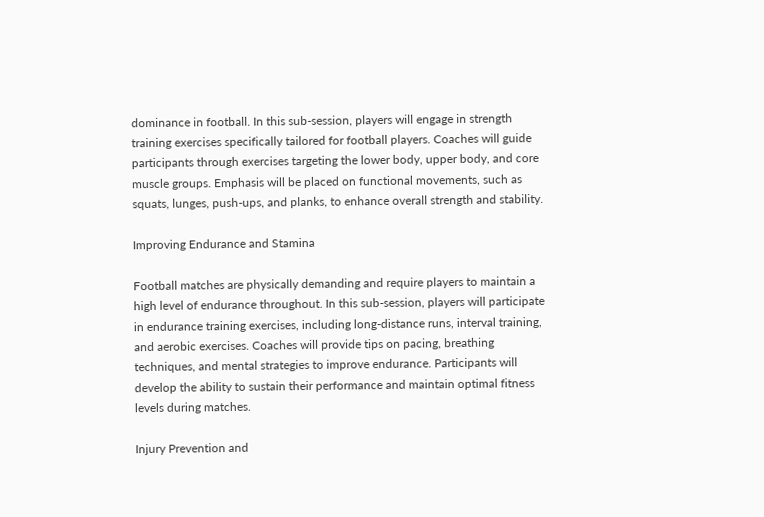dominance in football. In this sub-session, players will engage in strength training exercises specifically tailored for football players. Coaches will guide participants through exercises targeting the lower body, upper body, and core muscle groups. Emphasis will be placed on functional movements, such as squats, lunges, push-ups, and planks, to enhance overall strength and stability.

Improving Endurance and Stamina

Football matches are physically demanding and require players to maintain a high level of endurance throughout. In this sub-session, players will participate in endurance training exercises, including long-distance runs, interval training, and aerobic exercises. Coaches will provide tips on pacing, breathing techniques, and mental strategies to improve endurance. Participants will develop the ability to sustain their performance and maintain optimal fitness levels during matches.

Injury Prevention and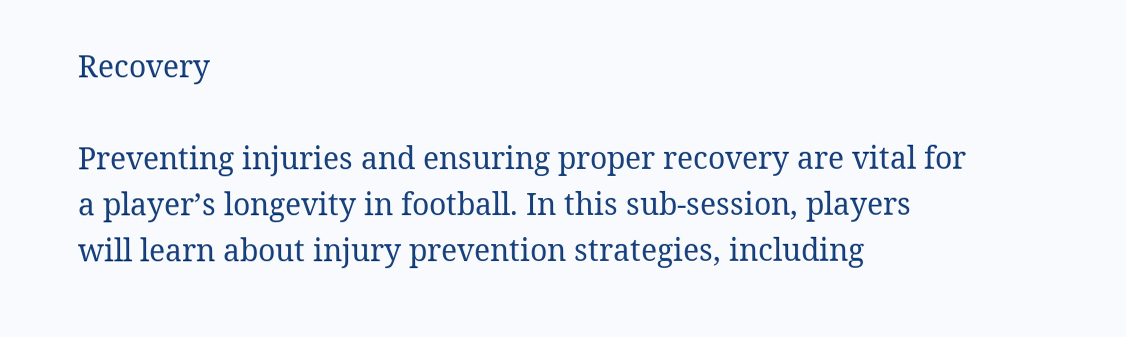Recovery

Preventing injuries and ensuring proper recovery are vital for a player’s longevity in football. In this sub-session, players will learn about injury prevention strategies, including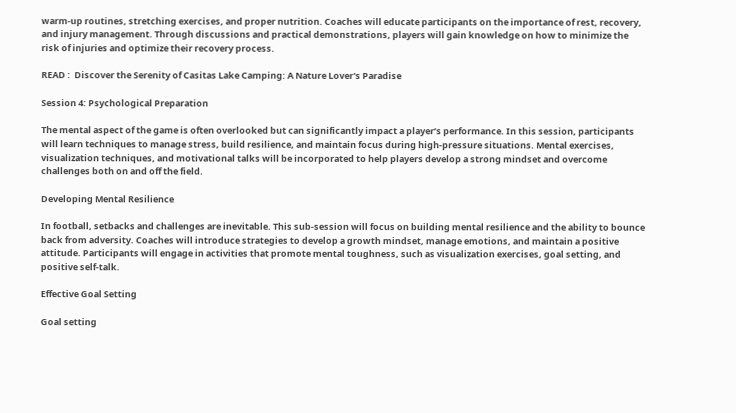warm-up routines, stretching exercises, and proper nutrition. Coaches will educate participants on the importance of rest, recovery, and injury management. Through discussions and practical demonstrations, players will gain knowledge on how to minimize the risk of injuries and optimize their recovery process.

READ :  Discover the Serenity of Casitas Lake Camping: A Nature Lover's Paradise

Session 4: Psychological Preparation

The mental aspect of the game is often overlooked but can significantly impact a player’s performance. In this session, participants will learn techniques to manage stress, build resilience, and maintain focus during high-pressure situations. Mental exercises, visualization techniques, and motivational talks will be incorporated to help players develop a strong mindset and overcome challenges both on and off the field.

Developing Mental Resilience

In football, setbacks and challenges are inevitable. This sub-session will focus on building mental resilience and the ability to bounce back from adversity. Coaches will introduce strategies to develop a growth mindset, manage emotions, and maintain a positive attitude. Participants will engage in activities that promote mental toughness, such as visualization exercises, goal setting, and positive self-talk.

Effective Goal Setting

Goal setting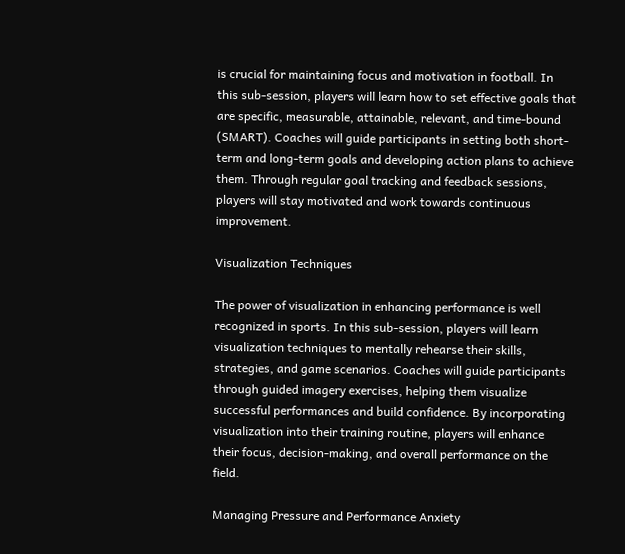is crucial for maintaining focus and motivation in football. In this sub-session, players will learn how to set effective goals that are specific, measurable, attainable, relevant, and time-bound (SMART). Coaches will guide participants in setting both short-term and long-term goals and developing action plans to achieve them. Through regular goal tracking and feedback sessions, players will stay motivated and work towards continuous improvement.

Visualization Techniques

The power of visualization in enhancing performance is well recognized in sports. In this sub-session, players will learn visualization techniques to mentally rehearse their skills, strategies, and game scenarios. Coaches will guide participants through guided imagery exercises, helping them visualize successful performances and build confidence. By incorporating visualization into their training routine, players will enhance their focus, decision-making, and overall performance on the field.

Managing Pressure and Performance Anxiety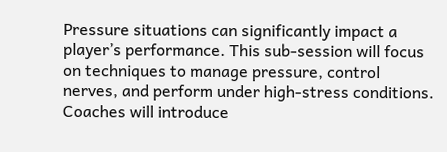Pressure situations can significantly impact a player’s performance. This sub-session will focus on techniques to manage pressure, control nerves, and perform under high-stress conditions. Coaches will introduce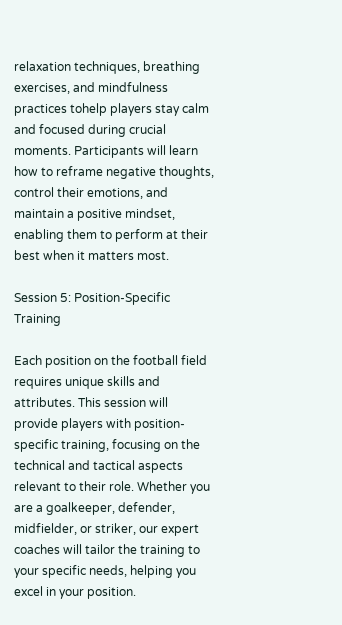relaxation techniques, breathing exercises, and mindfulness practices tohelp players stay calm and focused during crucial moments. Participants will learn how to reframe negative thoughts, control their emotions, and maintain a positive mindset, enabling them to perform at their best when it matters most.

Session 5: Position-Specific Training

Each position on the football field requires unique skills and attributes. This session will provide players with position-specific training, focusing on the technical and tactical aspects relevant to their role. Whether you are a goalkeeper, defender, midfielder, or striker, our expert coaches will tailor the training to your specific needs, helping you excel in your position.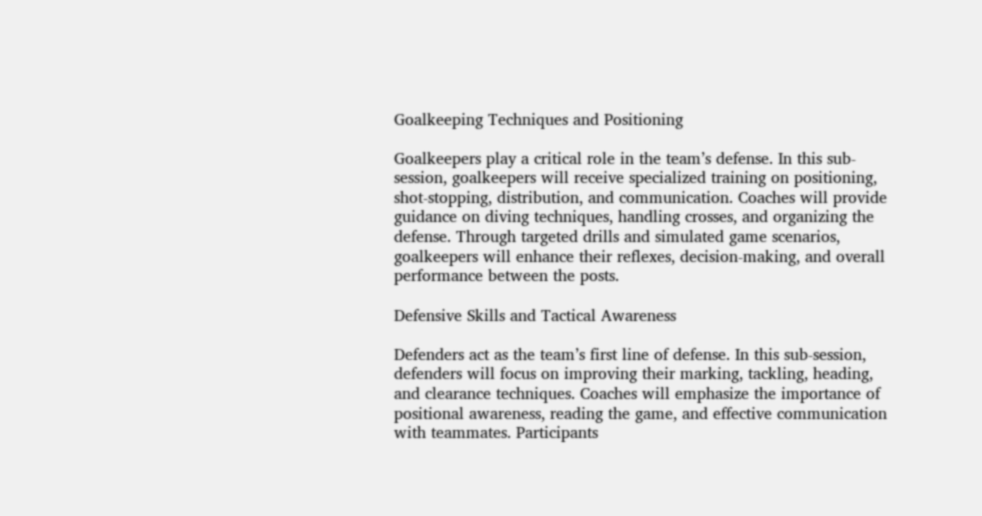Goalkeeping Techniques and Positioning

Goalkeepers play a critical role in the team’s defense. In this sub-session, goalkeepers will receive specialized training on positioning, shot-stopping, distribution, and communication. Coaches will provide guidance on diving techniques, handling crosses, and organizing the defense. Through targeted drills and simulated game scenarios, goalkeepers will enhance their reflexes, decision-making, and overall performance between the posts.

Defensive Skills and Tactical Awareness

Defenders act as the team’s first line of defense. In this sub-session, defenders will focus on improving their marking, tackling, heading, and clearance techniques. Coaches will emphasize the importance of positional awareness, reading the game, and effective communication with teammates. Participants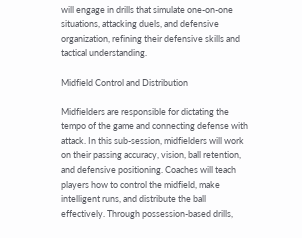will engage in drills that simulate one-on-one situations, attacking duels, and defensive organization, refining their defensive skills and tactical understanding.

Midfield Control and Distribution

Midfielders are responsible for dictating the tempo of the game and connecting defense with attack. In this sub-session, midfielders will work on their passing accuracy, vision, ball retention, and defensive positioning. Coaches will teach players how to control the midfield, make intelligent runs, and distribute the ball effectively. Through possession-based drills,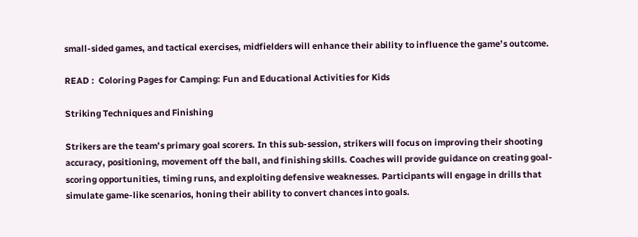small-sided games, and tactical exercises, midfielders will enhance their ability to influence the game’s outcome.

READ :  Coloring Pages for Camping: Fun and Educational Activities for Kids

Striking Techniques and Finishing

Strikers are the team’s primary goal scorers. In this sub-session, strikers will focus on improving their shooting accuracy, positioning, movement off the ball, and finishing skills. Coaches will provide guidance on creating goal-scoring opportunities, timing runs, and exploiting defensive weaknesses. Participants will engage in drills that simulate game-like scenarios, honing their ability to convert chances into goals.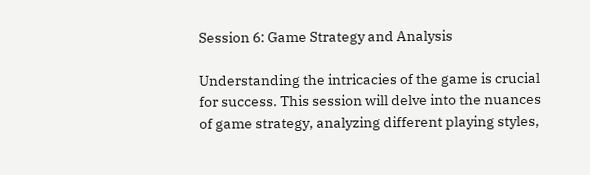Session 6: Game Strategy and Analysis

Understanding the intricacies of the game is crucial for success. This session will delve into the nuances of game strategy, analyzing different playing styles,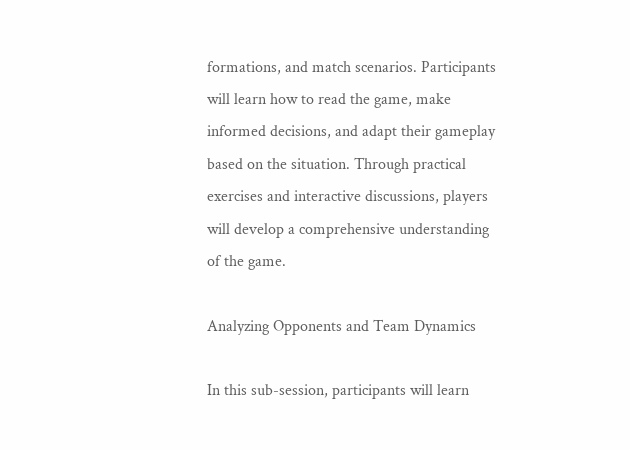formations, and match scenarios. Participants will learn how to read the game, make informed decisions, and adapt their gameplay based on the situation. Through practical exercises and interactive discussions, players will develop a comprehensive understanding of the game.

Analyzing Opponents and Team Dynamics

In this sub-session, participants will learn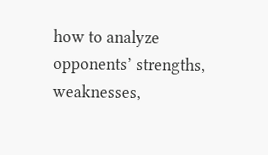how to analyze opponents’ strengths, weaknesses,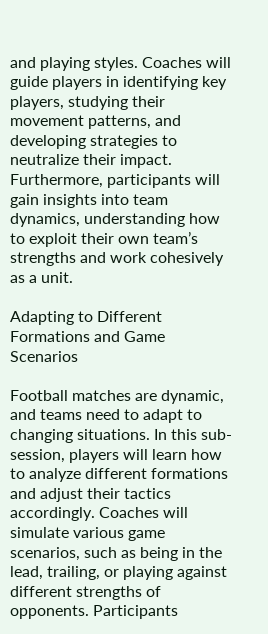and playing styles. Coaches will guide players in identifying key players, studying their movement patterns, and developing strategies to neutralize their impact. Furthermore, participants will gain insights into team dynamics, understanding how to exploit their own team’s strengths and work cohesively as a unit.

Adapting to Different Formations and Game Scenarios

Football matches are dynamic, and teams need to adapt to changing situations. In this sub-session, players will learn how to analyze different formations and adjust their tactics accordingly. Coaches will simulate various game scenarios, such as being in the lead, trailing, or playing against different strengths of opponents. Participants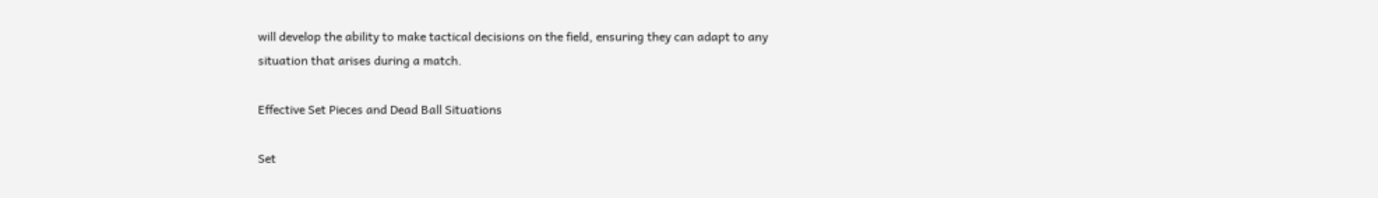will develop the ability to make tactical decisions on the field, ensuring they can adapt to any situation that arises during a match.

Effective Set Pieces and Dead Ball Situations

Set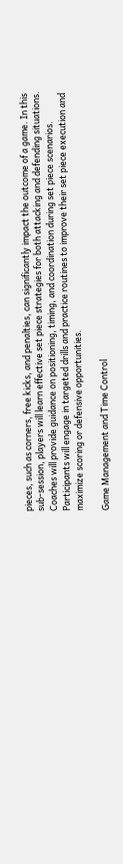pieces, such as corners, free kicks, and penalties, can significantly impact the outcome of a game. In this sub-session, players will learn effective set piece strategies for both attacking and defending situations. Coaches will provide guidance on positioning, timing, and coordination during set piece scenarios. Participants will engage in targeted drills and practice routines to improve their set piece execution and maximize scoring or defensive opportunities.

Game Management and Time Control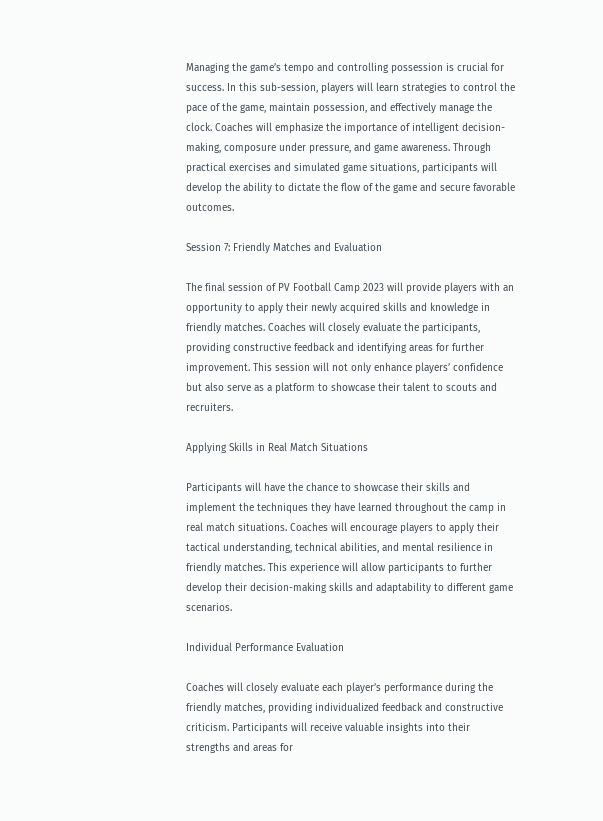Managing the game’s tempo and controlling possession is crucial for success. In this sub-session, players will learn strategies to control the pace of the game, maintain possession, and effectively manage the clock. Coaches will emphasize the importance of intelligent decision-making, composure under pressure, and game awareness. Through practical exercises and simulated game situations, participants will develop the ability to dictate the flow of the game and secure favorable outcomes.

Session 7: Friendly Matches and Evaluation

The final session of PV Football Camp 2023 will provide players with an opportunity to apply their newly acquired skills and knowledge in friendly matches. Coaches will closely evaluate the participants, providing constructive feedback and identifying areas for further improvement. This session will not only enhance players’ confidence but also serve as a platform to showcase their talent to scouts and recruiters.

Applying Skills in Real Match Situations

Participants will have the chance to showcase their skills and implement the techniques they have learned throughout the camp in real match situations. Coaches will encourage players to apply their tactical understanding, technical abilities, and mental resilience in friendly matches. This experience will allow participants to further develop their decision-making skills and adaptability to different game scenarios.

Individual Performance Evaluation

Coaches will closely evaluate each player’s performance during the friendly matches, providing individualized feedback and constructive criticism. Participants will receive valuable insights into their strengths and areas for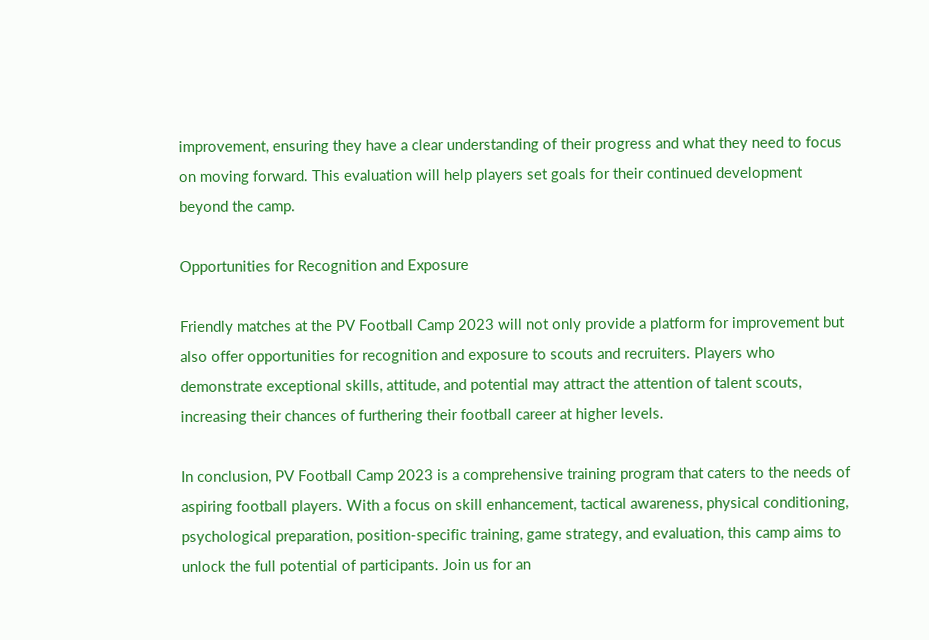improvement, ensuring they have a clear understanding of their progress and what they need to focus on moving forward. This evaluation will help players set goals for their continued development beyond the camp.

Opportunities for Recognition and Exposure

Friendly matches at the PV Football Camp 2023 will not only provide a platform for improvement but also offer opportunities for recognition and exposure to scouts and recruiters. Players who demonstrate exceptional skills, attitude, and potential may attract the attention of talent scouts, increasing their chances of furthering their football career at higher levels.

In conclusion, PV Football Camp 2023 is a comprehensive training program that caters to the needs of aspiring football players. With a focus on skill enhancement, tactical awareness, physical conditioning, psychological preparation, position-specific training, game strategy, and evaluation, this camp aims to unlock the full potential of participants. Join us for an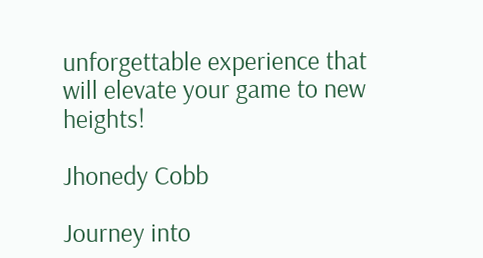unforgettable experience that will elevate your game to new heights!

Jhonedy Cobb

Journey into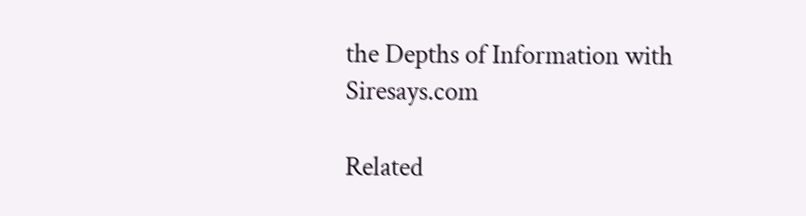the Depths of Information with Siresays.com

Related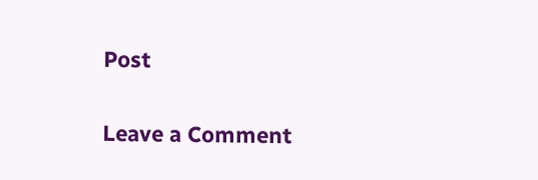Post

Leave a Comment